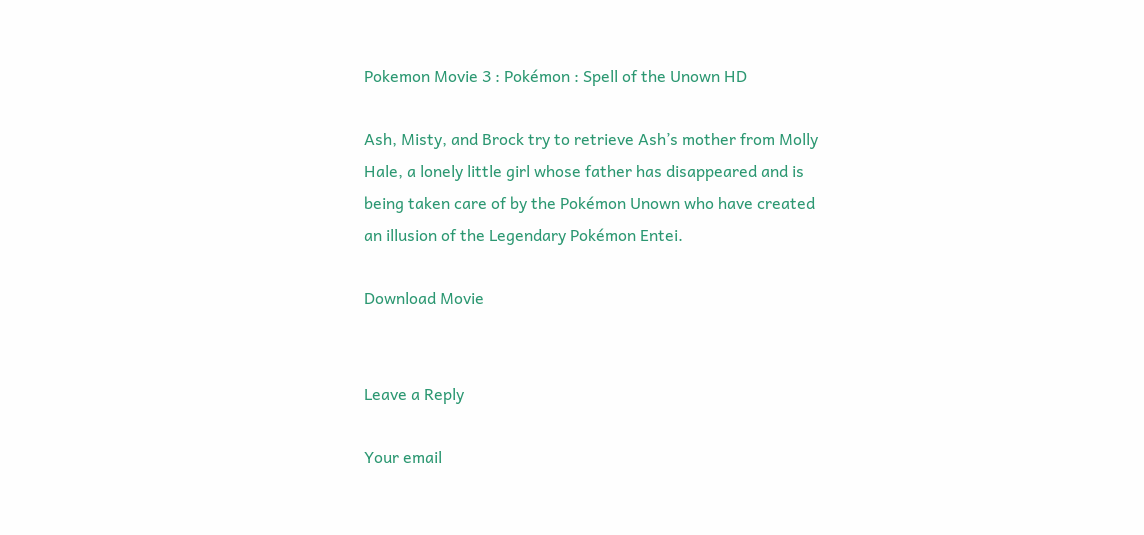Pokemon Movie 3 : Pokémon : Spell of the Unown HD

Ash, Misty, and Brock try to retrieve Ash’s mother from Molly Hale, a lonely little girl whose father has disappeared and is being taken care of by the Pokémon Unown who have created an illusion of the Legendary Pokémon Entei.

Download Movie


Leave a Reply

Your email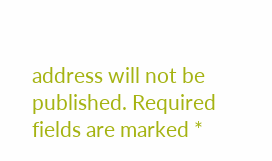address will not be published. Required fields are marked *